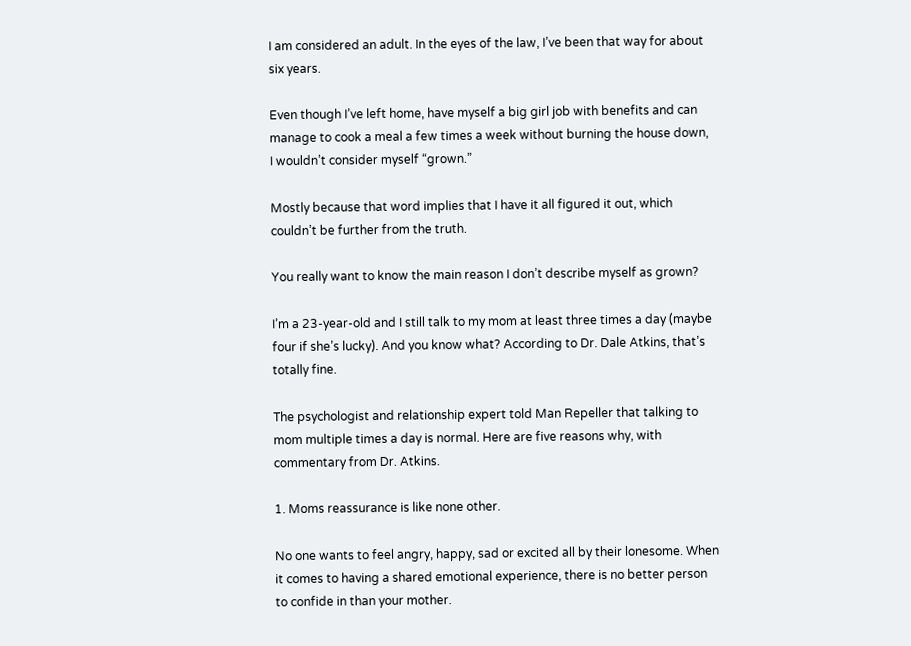I am considered an adult. In the eyes of the law, I’ve been that way for about six years.

Even though I’ve left home, have myself a big girl job with benefits and can manage to cook a meal a few times a week without burning the house down, I wouldn’t consider myself “grown.”

Mostly because that word implies that I have it all figured it out, which couldn’t be further from the truth.

You really want to know the main reason I don’t describe myself as grown?

I’m a 23-year-old and I still talk to my mom at least three times a day (maybe four if she’s lucky). And you know what? According to Dr. Dale Atkins, that’s totally fine.

The psychologist and relationship expert told Man Repeller that talking to mom multiple times a day is normal. Here are five reasons why, with commentary from Dr. Atkins.

1. Moms reassurance is like none other.

No one wants to feel angry, happy, sad or excited all by their lonesome. When it comes to having a shared emotional experience, there is no better person to confide in than your mother.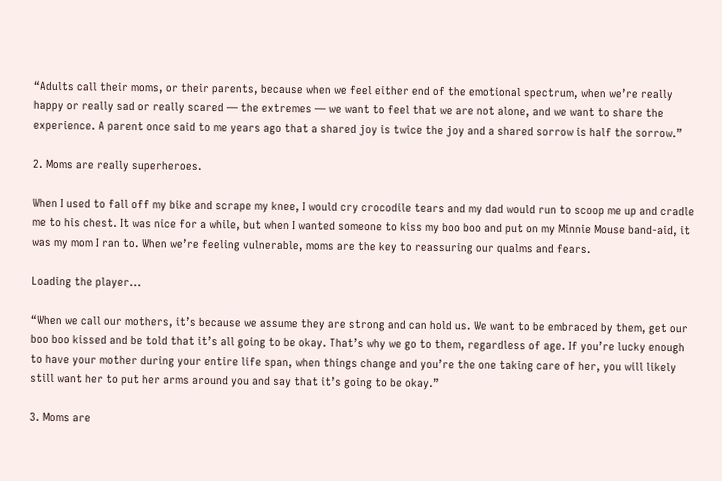“Adults call their moms, or their parents, because when we feel either end of the emotional spectrum, when we’re really happy or really sad or really scared — the extremes — we want to feel that we are not alone, and we want to share the experience. A parent once said to me years ago that a shared joy is twice the joy and a shared sorrow is half the sorrow.”

2. Moms are really superheroes.

When I used to fall off my bike and scrape my knee, I would cry crocodile tears and my dad would run to scoop me up and cradle me to his chest. It was nice for a while, but when I wanted someone to kiss my boo boo and put on my Minnie Mouse band-aid, it was my mom I ran to. When we’re feeling vulnerable, moms are the key to reassuring our qualms and fears.

Loading the player...

“When we call our mothers, it’s because we assume they are strong and can hold us. We want to be embraced by them, get our boo boo kissed and be told that it’s all going to be okay. That’s why we go to them, regardless of age. If you’re lucky enough to have your mother during your entire life span, when things change and you’re the one taking care of her, you will likely still want her to put her arms around you and say that it’s going to be okay.”

3. Moms are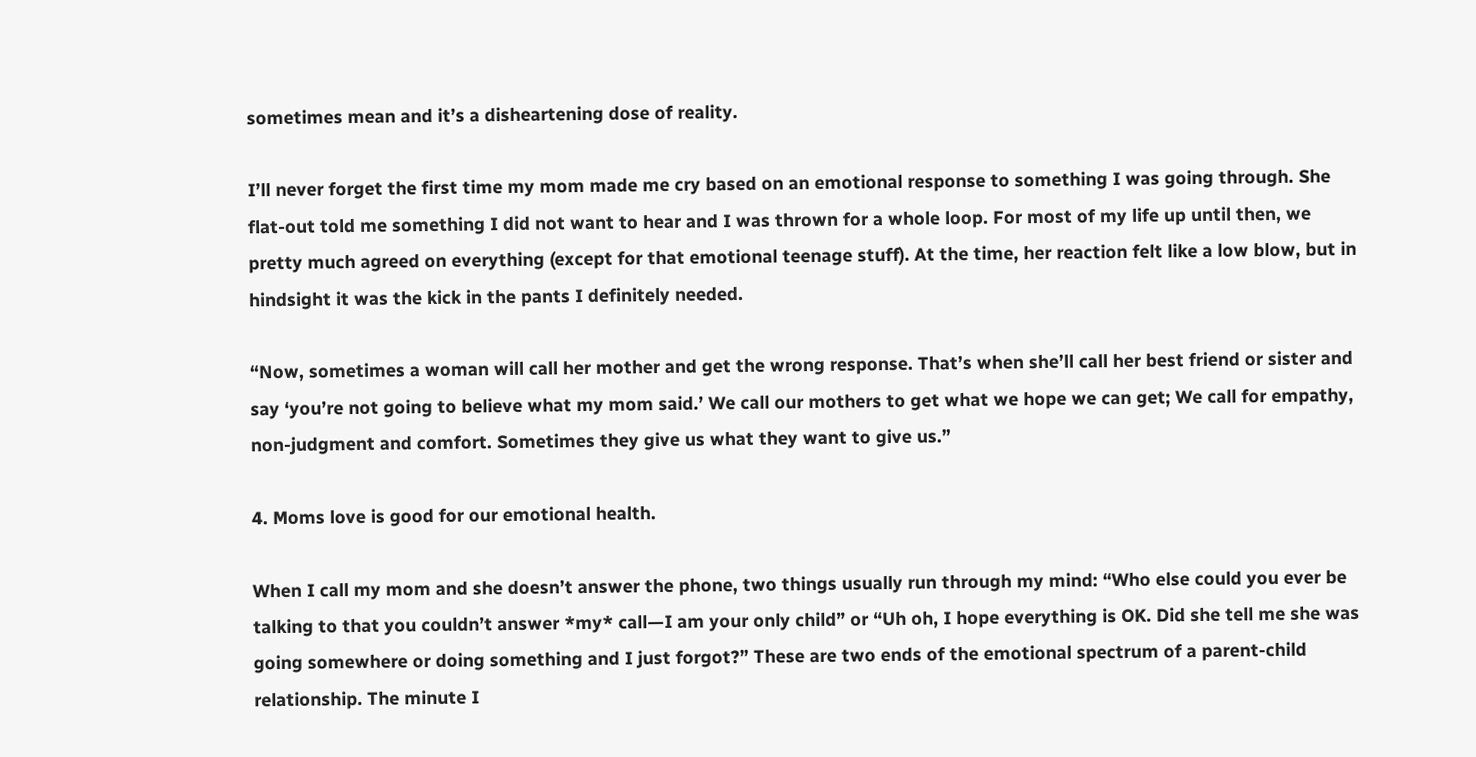sometimes mean and it’s a disheartening dose of reality.

I’ll never forget the first time my mom made me cry based on an emotional response to something I was going through. She flat-out told me something I did not want to hear and I was thrown for a whole loop. For most of my life up until then, we pretty much agreed on everything (except for that emotional teenage stuff). At the time, her reaction felt like a low blow, but in hindsight it was the kick in the pants I definitely needed.

“Now, sometimes a woman will call her mother and get the wrong response. That’s when she’ll call her best friend or sister and say ‘you’re not going to believe what my mom said.’ We call our mothers to get what we hope we can get; We call for empathy, non-judgment and comfort. Sometimes they give us what they want to give us.”

4. Moms love is good for our emotional health.

When I call my mom and she doesn’t answer the phone, two things usually run through my mind: “Who else could you ever be talking to that you couldn’t answer *my* call—I am your only child” or “Uh oh, I hope everything is OK. Did she tell me she was going somewhere or doing something and I just forgot?” These are two ends of the emotional spectrum of a parent-child relationship. The minute I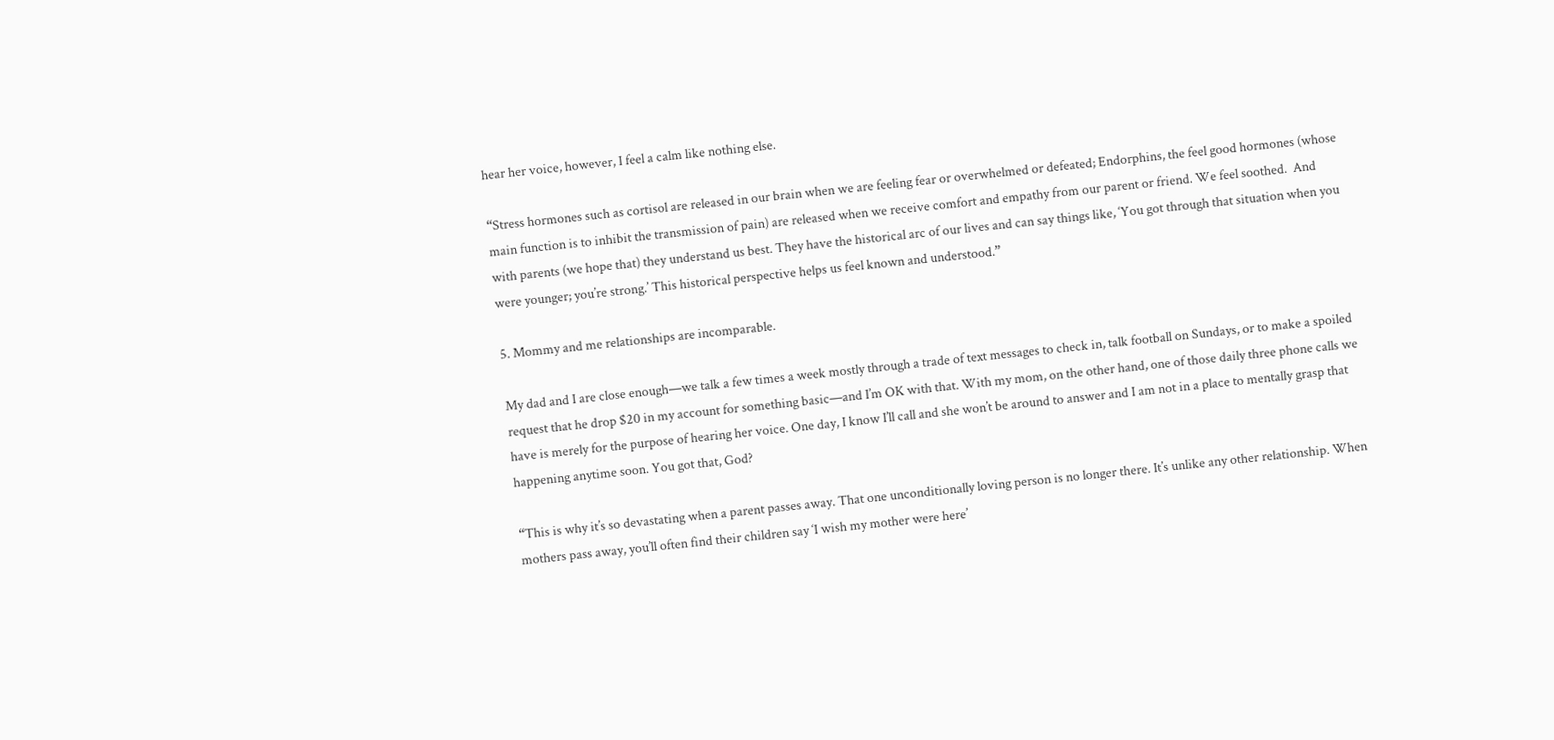hear her voice, however, I feel a calm like nothing else.

“Stress hormones such as cortisol are released in our brain when we are feeling fear or overwhelmed or defeated; Endorphins, the feel good hormones (whose main function is to inhibit the transmission of pain) are released when we receive comfort and empathy from our parent or friend. We feel soothed.  And with parents (we hope that) they understand us best. They have the historical arc of our lives and can say things like, ‘You got through that situation when you were younger; you’re strong.’ This historical perspective helps us feel known and understood.”

5. Mommy and me relationships are incomparable.

My dad and I are close enough—we talk a few times a week mostly through a trade of text messages to check in, talk football on Sundays, or to make a spoiled request that he drop $20 in my account for something basic—and I’m OK with that. With my mom, on the other hand, one of those daily three phone calls we have is merely for the purpose of hearing her voice. One day, I know I’ll call and she won’t be around to answer and I am not in a place to mentally grasp that happening anytime soon. You got that, God?

“This is why it’s so devastating when a parent passes away. That one unconditionally loving person is no longer there. It’s unlike any other relationship. When mothers pass away, you’ll often find their children say ‘I wish my mother were here’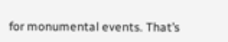for monumental events. That’s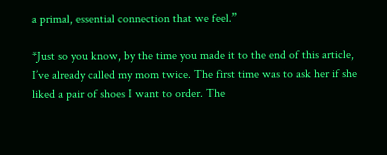a primal, essential connection that we feel.”

*Just so you know, by the time you made it to the end of this article, I’ve already called my mom twice. The first time was to ask her if she liked a pair of shoes I want to order. The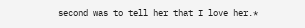second was to tell her that I love her.*